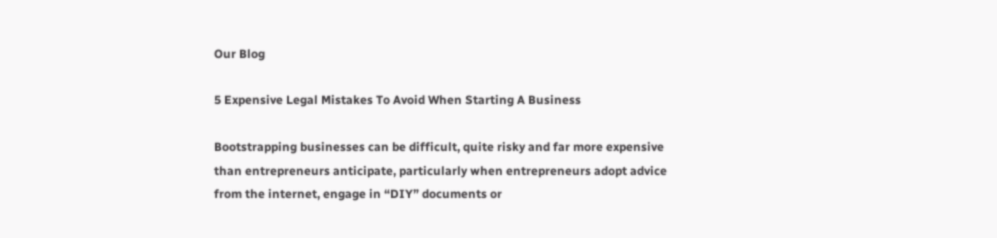Our Blog

5 Expensive Legal Mistakes To Avoid When Starting A Business

Bootstrapping businesses can be difficult, quite risky and far more expensive than entrepreneurs anticipate, particularly when entrepreneurs adopt advice from the internet, engage in “DIY” documents or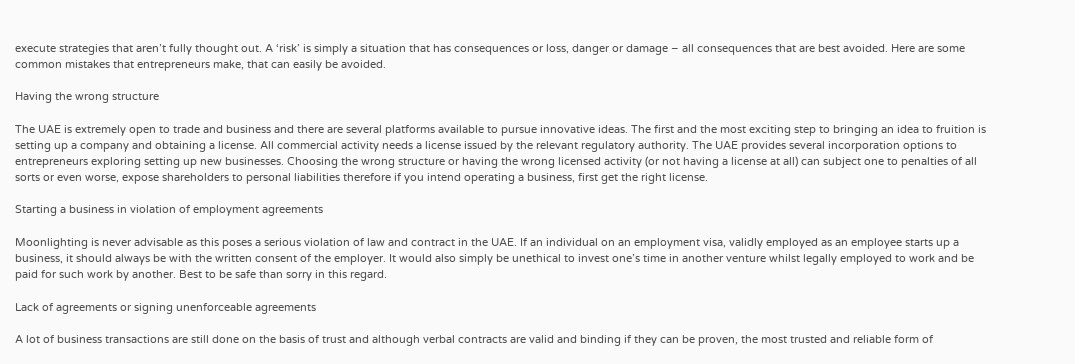execute strategies that aren’t fully thought out. A ‘risk’ is simply a situation that has consequences or loss, danger or damage – all consequences that are best avoided. Here are some common mistakes that entrepreneurs make, that can easily be avoided.

Having the wrong structure

The UAE is extremely open to trade and business and there are several platforms available to pursue innovative ideas. The first and the most exciting step to bringing an idea to fruition is setting up a company and obtaining a license. All commercial activity needs a license issued by the relevant regulatory authority. The UAE provides several incorporation options to entrepreneurs exploring setting up new businesses. Choosing the wrong structure or having the wrong licensed activity (or not having a license at all) can subject one to penalties of all sorts or even worse, expose shareholders to personal liabilities therefore if you intend operating a business, first get the right license.

Starting a business in violation of employment agreements

Moonlighting is never advisable as this poses a serious violation of law and contract in the UAE. If an individual on an employment visa, validly employed as an employee starts up a business, it should always be with the written consent of the employer. It would also simply be unethical to invest one’s time in another venture whilst legally employed to work and be paid for such work by another. Best to be safe than sorry in this regard.

Lack of agreements or signing unenforceable agreements

A lot of business transactions are still done on the basis of trust and although verbal contracts are valid and binding if they can be proven, the most trusted and reliable form of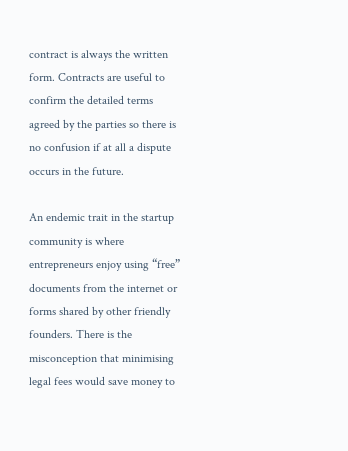contract is always the written form. Contracts are useful to confirm the detailed terms agreed by the parties so there is no confusion if at all a dispute occurs in the future.

An endemic trait in the startup community is where entrepreneurs enjoy using “free” documents from the internet or forms shared by other friendly founders. There is the misconception that minimising legal fees would save money to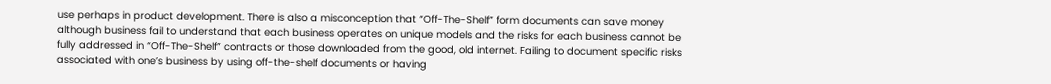use perhaps in product development. There is also a misconception that “Off-The-Shelf” form documents can save money although business fail to understand that each business operates on unique models and the risks for each business cannot be fully addressed in “Off-The-Shelf” contracts or those downloaded from the good, old internet. Failing to document specific risks associated with one’s business by using off-the-shelf documents or having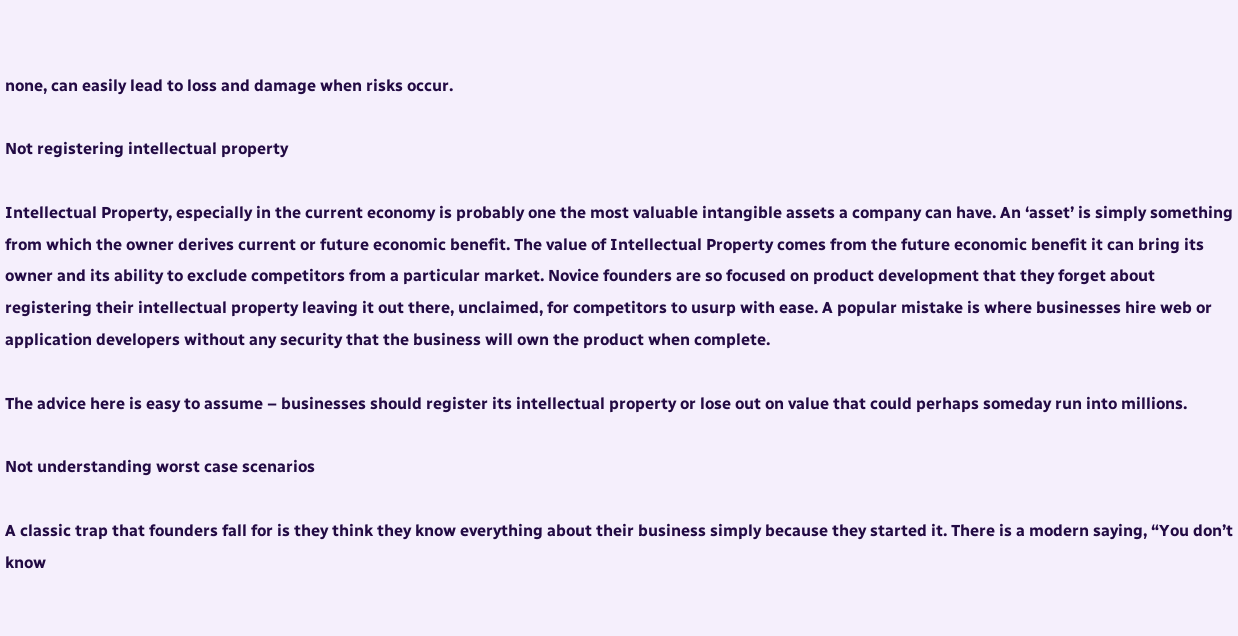none, can easily lead to loss and damage when risks occur.

Not registering intellectual property

Intellectual Property, especially in the current economy is probably one the most valuable intangible assets a company can have. An ‘asset’ is simply something from which the owner derives current or future economic benefit. The value of Intellectual Property comes from the future economic benefit it can bring its owner and its ability to exclude competitors from a particular market. Novice founders are so focused on product development that they forget about registering their intellectual property leaving it out there, unclaimed, for competitors to usurp with ease. A popular mistake is where businesses hire web or application developers without any security that the business will own the product when complete.

The advice here is easy to assume – businesses should register its intellectual property or lose out on value that could perhaps someday run into millions.

Not understanding worst case scenarios

A classic trap that founders fall for is they think they know everything about their business simply because they started it. There is a modern saying, “You don’t know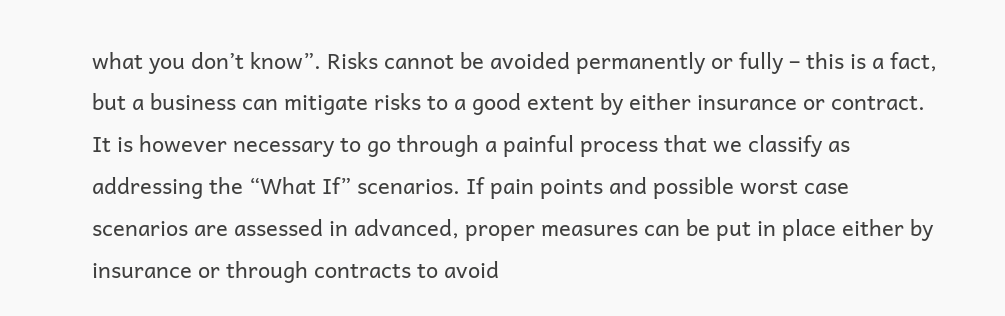what you don’t know”. Risks cannot be avoided permanently or fully – this is a fact, but a business can mitigate risks to a good extent by either insurance or contract. It is however necessary to go through a painful process that we classify as addressing the “What If” scenarios. If pain points and possible worst case scenarios are assessed in advanced, proper measures can be put in place either by insurance or through contracts to avoid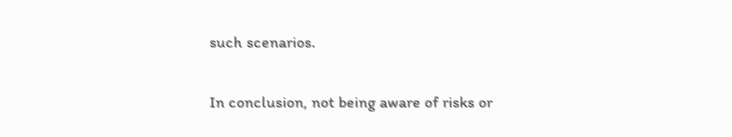such scenarios.

In conclusion, not being aware of risks or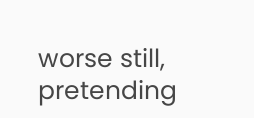worse still, pretending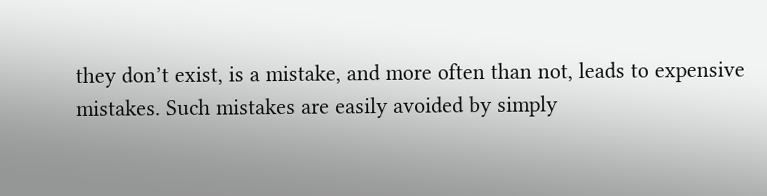they don’t exist, is a mistake, and more often than not, leads to expensive mistakes. Such mistakes are easily avoided by simply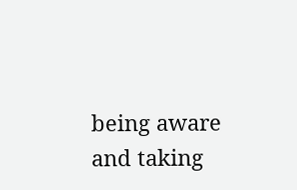being aware and taking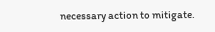necessary action to mitigate.